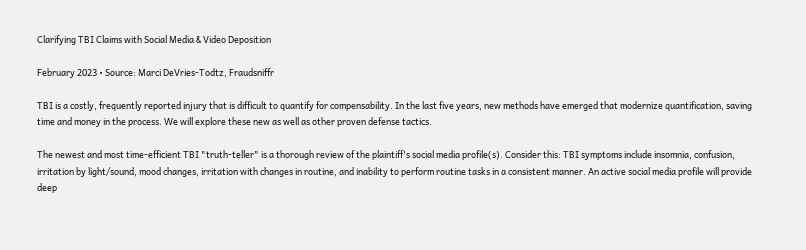Clarifying TBI Claims with Social Media & Video Deposition

February 2023 • Source: Marci DeVries-Todtz, Fraudsniffr

TBI is a costly, frequently reported injury that is difficult to quantify for compensability. In the last five years, new methods have emerged that modernize quantification, saving time and money in the process. We will explore these new as well as other proven defense tactics.

The newest and most time-efficient TBI "truth-teller" is a thorough review of the plaintiff's social media profile(s). Consider this: TBI symptoms include insomnia, confusion, irritation by light/sound, mood changes, irritation with changes in routine, and inability to perform routine tasks in a consistent manner. An active social media profile will provide deep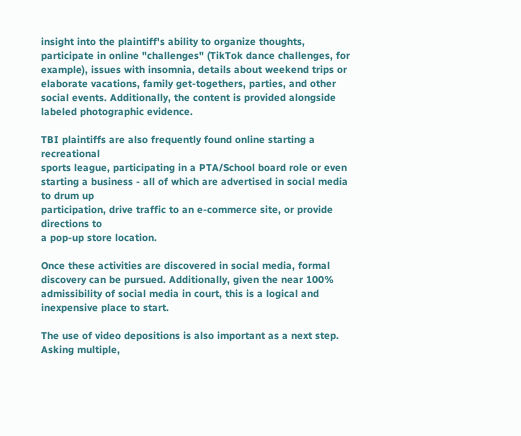insight into the plaintiff's ability to organize thoughts, participate in online "challenges" (TikTok dance challenges, for example), issues with insomnia, details about weekend trips or elaborate vacations, family get-togethers, parties, and other social events. Additionally, the content is provided alongside labeled photographic evidence.

TBI plaintiffs are also frequently found online starting a recreational
sports league, participating in a PTA/School board role or even starting a business - all of which are advertised in social media to drum up
participation, drive traffic to an e-commerce site, or provide directions to
a pop-up store location.

Once these activities are discovered in social media, formal discovery can be pursued. Additionally, given the near 100% admissibility of social media in court, this is a logical and inexpensive place to start.

The use of video depositions is also important as a next step. Asking multiple,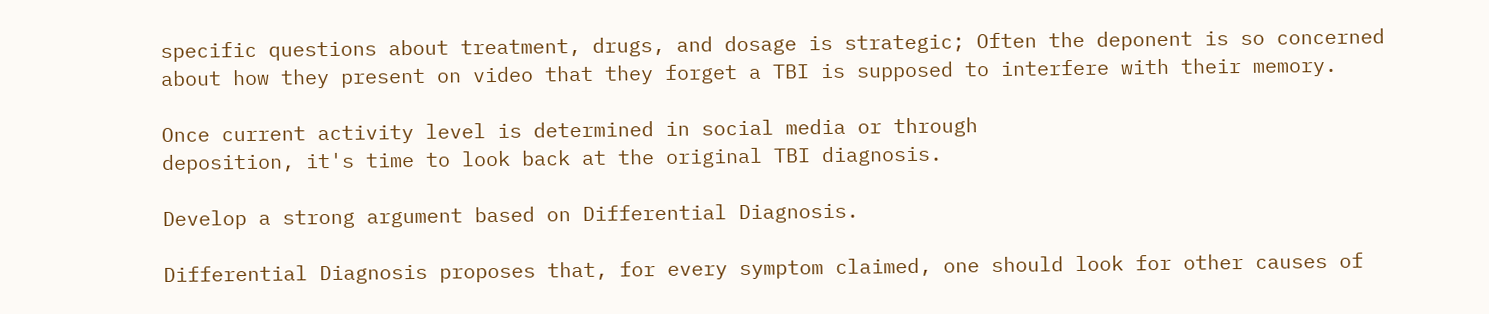specific questions about treatment, drugs, and dosage is strategic; Often the deponent is so concerned about how they present on video that they forget a TBI is supposed to interfere with their memory.

Once current activity level is determined in social media or through
deposition, it's time to look back at the original TBI diagnosis.

Develop a strong argument based on Differential Diagnosis.

Differential Diagnosis proposes that, for every symptom claimed, one should look for other causes of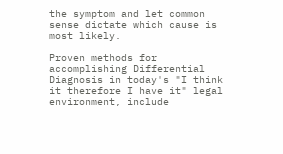the symptom and let common sense dictate which cause is most likely.

Proven methods for accomplishing Differential Diagnosis in today's "I think it therefore I have it" legal environment, include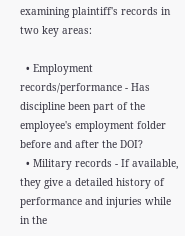examining plaintiff's records in two key areas:

  • Employment records/performance - Has discipline been part of the employee's employment folder before and after the DOI?
  • Military records - If available, they give a detailed history of performance and injuries while in the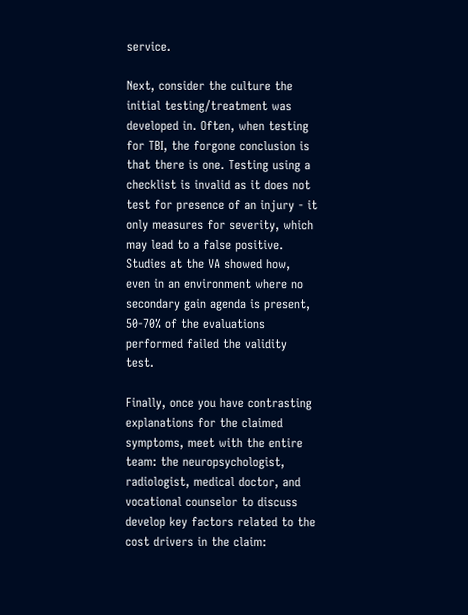service.

Next, consider the culture the initial testing/treatment was developed in. Often, when testing for TBI, the forgone conclusion is that there is one. Testing using a checklist is invalid as it does not test for presence of an injury - it only measures for severity, which may lead to a false positive. Studies at the VA showed how, even in an environment where no secondary gain agenda is present, 50-70% of the evaluations performed failed the validity test.

Finally, once you have contrasting explanations for the claimed symptoms, meet with the entire team: the neuropsychologist, radiologist, medical doctor, and vocational counselor to discuss develop key factors related to the cost drivers in the claim: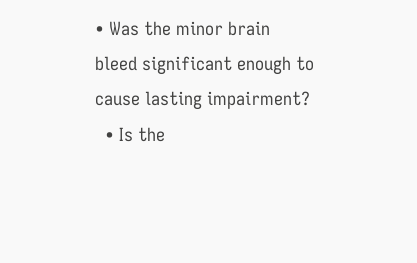• Was the minor brain bleed significant enough to cause lasting impairment?
  • Is the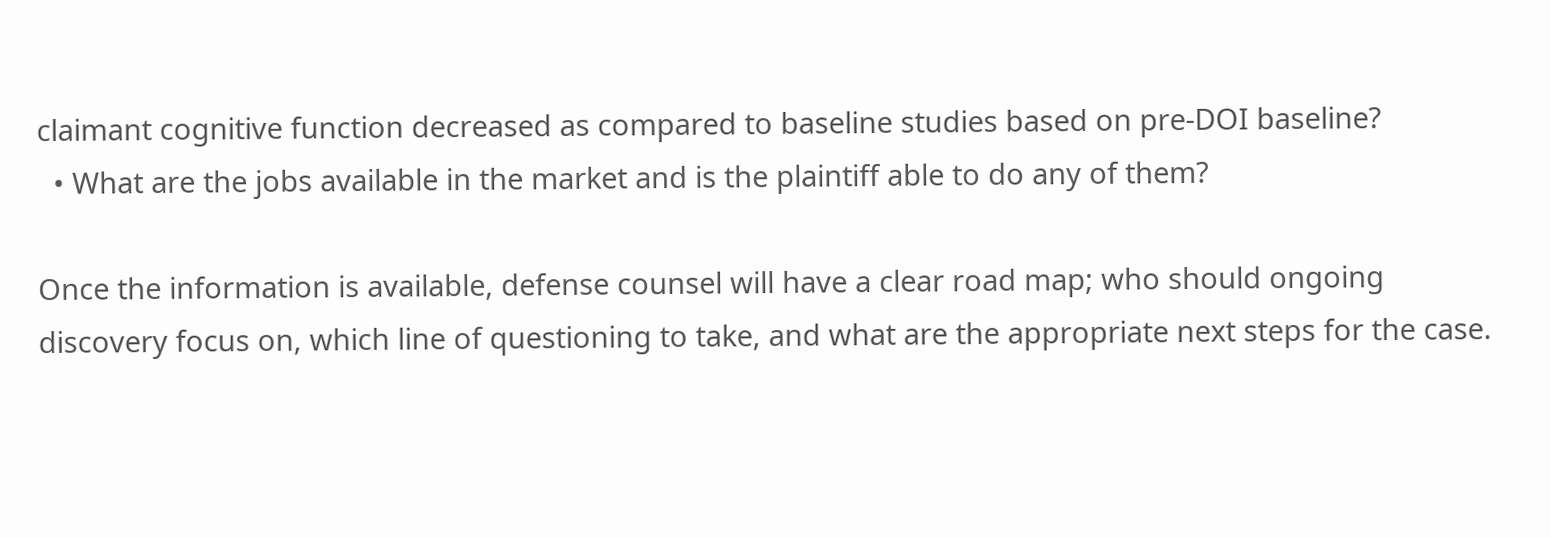claimant cognitive function decreased as compared to baseline studies based on pre-DOI baseline?
  • What are the jobs available in the market and is the plaintiff able to do any of them?

Once the information is available, defense counsel will have a clear road map; who should ongoing discovery focus on, which line of questioning to take, and what are the appropriate next steps for the case.